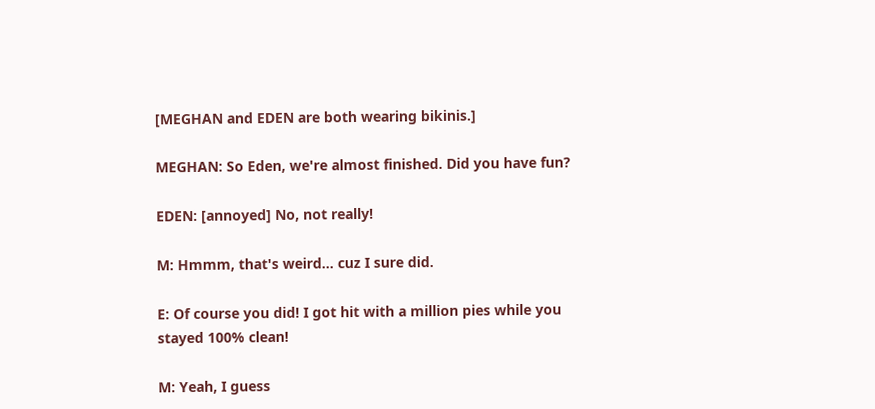[MEGHAN and EDEN are both wearing bikinis.]

MEGHAN: So Eden, we're almost finished. Did you have fun?

EDEN: [annoyed] No, not really!

M: Hmmm, that's weird… cuz I sure did.

E: Of course you did! I got hit with a million pies while you stayed 100% clean!

M: Yeah, I guess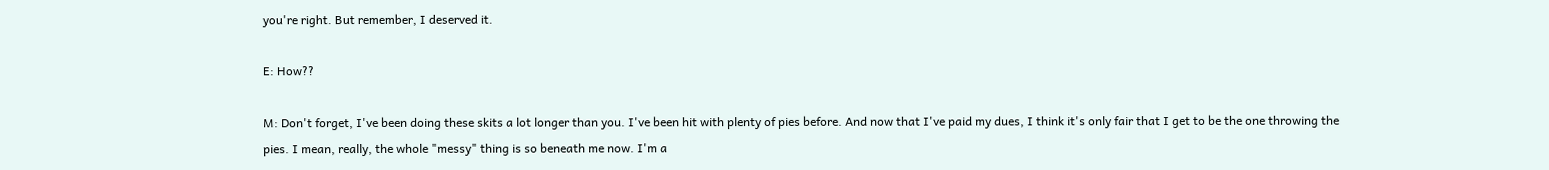you're right. But remember, I deserved it.

E: How??

M: Don't forget, I've been doing these skits a lot longer than you. I've been hit with plenty of pies before. And now that I've paid my dues, I think it's only fair that I get to be the one throwing the pies. I mean, really, the whole "messy" thing is so beneath me now. I'm a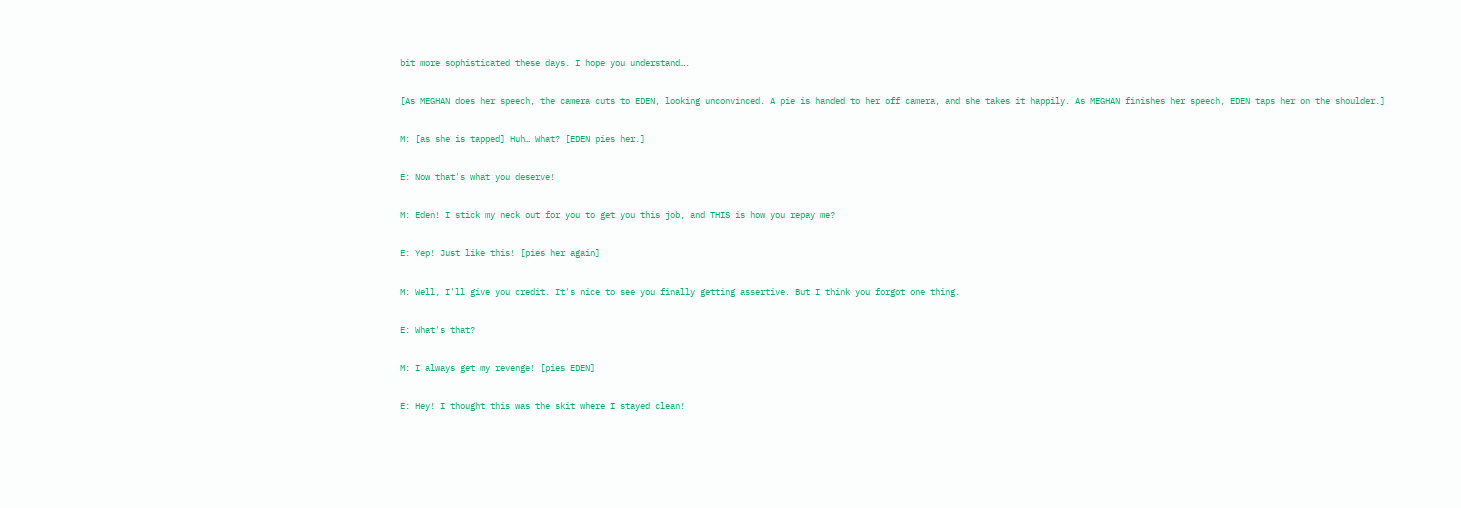bit more sophisticated these days. I hope you understand….

[As MEGHAN does her speech, the camera cuts to EDEN, looking unconvinced. A pie is handed to her off camera, and she takes it happily. As MEGHAN finishes her speech, EDEN taps her on the shoulder.]

M: [as she is tapped] Huh… What? [EDEN pies her.]

E: Now that's what you deserve!

M: Eden! I stick my neck out for you to get you this job, and THIS is how you repay me?

E: Yep! Just like this! [pies her again]

M: Well, I'll give you credit. It's nice to see you finally getting assertive. But I think you forgot one thing.

E: What's that?

M: I always get my revenge! [pies EDEN]

E: Hey! I thought this was the skit where I stayed clean!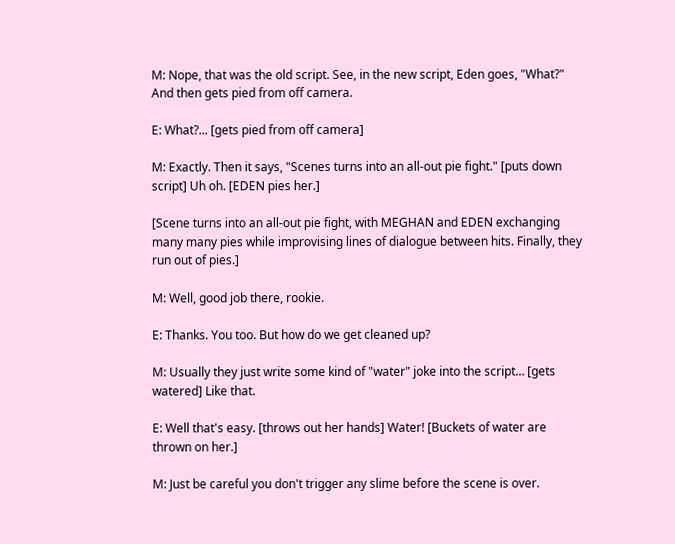M: Nope, that was the old script. See, in the new script, Eden goes, "What?" And then gets pied from off camera.

E: What?... [gets pied from off camera]

M: Exactly. Then it says, "Scenes turns into an all-out pie fight." [puts down script] Uh oh. [EDEN pies her.]

[Scene turns into an all-out pie fight, with MEGHAN and EDEN exchanging many many pies while improvising lines of dialogue between hits. Finally, they run out of pies.]

M: Well, good job there, rookie.

E: Thanks. You too. But how do we get cleaned up?

M: Usually they just write some kind of "water" joke into the script… [gets watered] Like that.

E: Well that's easy. [throws out her hands] Water! [Buckets of water are thrown on her.]

M: Just be careful you don't trigger any slime before the scene is over.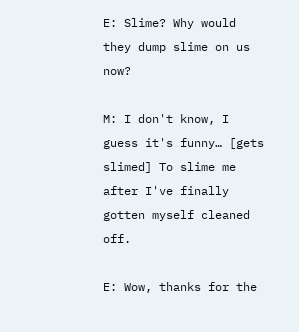E: Slime? Why would they dump slime on us now?

M: I don't know, I guess it's funny… [gets slimed] To slime me after I've finally gotten myself cleaned off.

E: Wow, thanks for the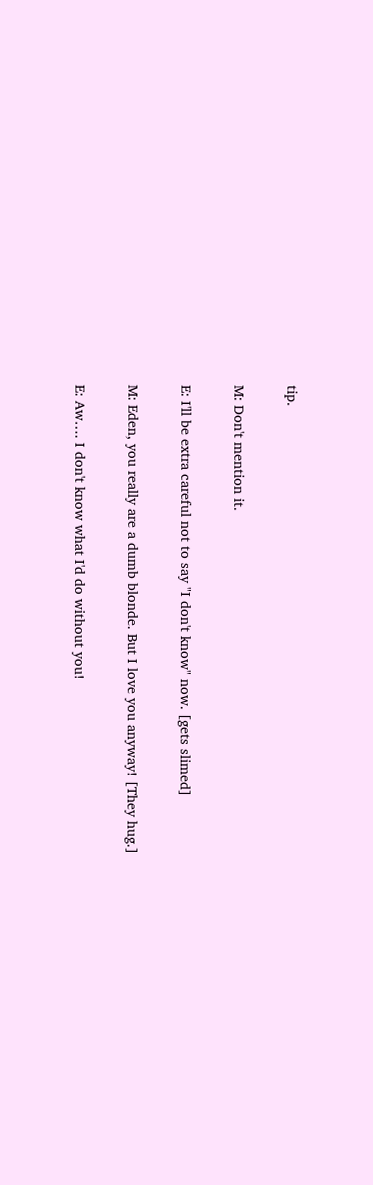tip.

M: Don't mention it.

E: I'll be extra careful not to say "I don't know" now. [gets slimed]

M: Eden, you really are a dumb blonde. But I love you anyway! [They hug.]

E: Aw…. I don't know what I'd do without you!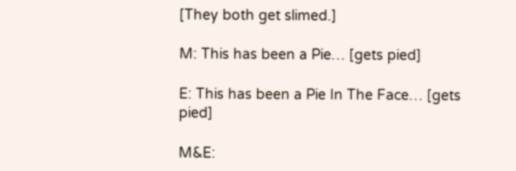[They both get slimed.]

M: This has been a Pie… [gets pied]

E: This has been a Pie In The Face… [gets pied]

M&E: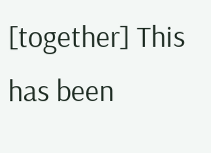[together] This has been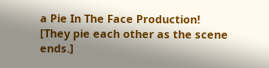a Pie In The Face Production! [They pie each other as the scene ends.]